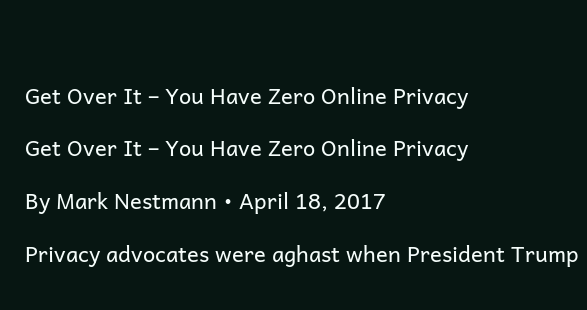Get Over It – You Have Zero Online Privacy

Get Over It – You Have Zero Online Privacy

By Mark Nestmann • April 18, 2017

Privacy advocates were aghast when President Trump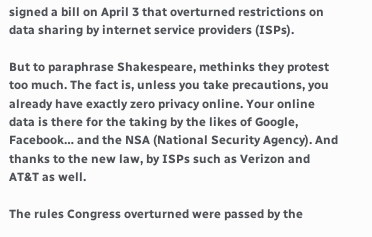signed a bill on April 3 that overturned restrictions on data sharing by internet service providers (ISPs).

But to paraphrase Shakespeare, methinks they protest too much. The fact is, unless you take precautions, you already have exactly zero privacy online. Your online data is there for the taking by the likes of Google, Facebook… and the NSA (National Security Agency). And thanks to the new law, by ISPs such as Verizon and AT&T as well.

The rules Congress overturned were passed by the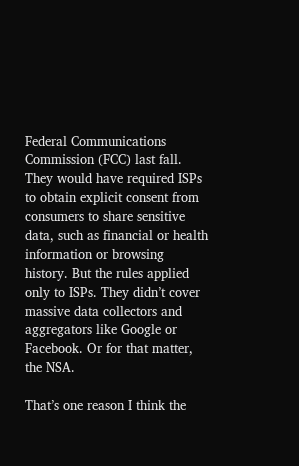Federal Communications Commission (FCC) last fall. They would have required ISPs to obtain explicit consent from consumers to share sensitive data, such as financial or health information or browsing history. But the rules applied only to ISPs. They didn’t cover massive data collectors and aggregators like Google or Facebook. Or for that matter, the NSA.

That’s one reason I think the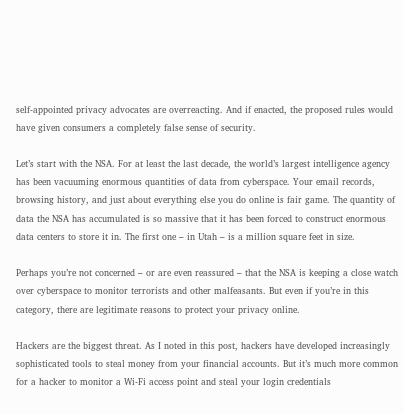self-appointed privacy advocates are overreacting. And if enacted, the proposed rules would have given consumers a completely false sense of security.

Let’s start with the NSA. For at least the last decade, the world’s largest intelligence agency has been vacuuming enormous quantities of data from cyberspace. Your email records, browsing history, and just about everything else you do online is fair game. The quantity of data the NSA has accumulated is so massive that it has been forced to construct enormous data centers to store it in. The first one – in Utah – is a million square feet in size.

Perhaps you’re not concerned – or are even reassured – that the NSA is keeping a close watch over cyberspace to monitor terrorists and other malfeasants. But even if you’re in this category, there are legitimate reasons to protect your privacy online.

Hackers are the biggest threat. As I noted in this post, hackers have developed increasingly sophisticated tools to steal money from your financial accounts. But it’s much more common for a hacker to monitor a Wi-Fi access point and steal your login credentials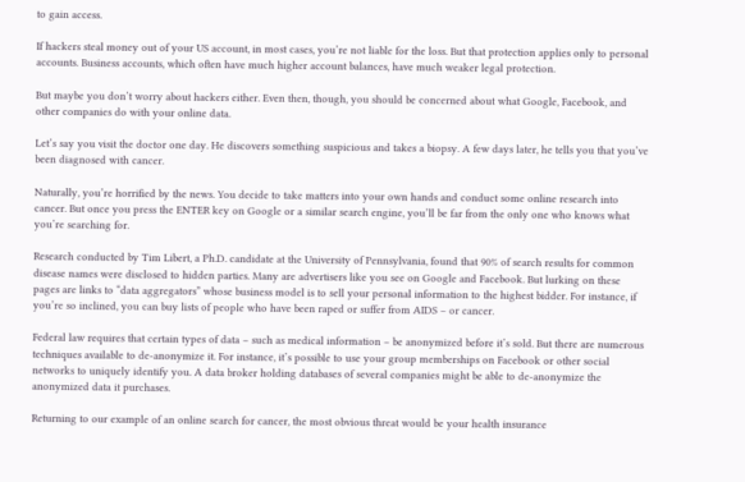to gain access.

If hackers steal money out of your US account, in most cases, you’re not liable for the loss. But that protection applies only to personal accounts. Business accounts, which often have much higher account balances, have much weaker legal protection.

But maybe you don’t worry about hackers either. Even then, though, you should be concerned about what Google, Facebook, and other companies do with your online data.

Let’s say you visit the doctor one day. He discovers something suspicious and takes a biopsy. A few days later, he tells you that you’ve been diagnosed with cancer.

Naturally, you’re horrified by the news. You decide to take matters into your own hands and conduct some online research into cancer. But once you press the ENTER key on Google or a similar search engine, you’ll be far from the only one who knows what you’re searching for.

Research conducted by Tim Libert, a Ph.D. candidate at the University of Pennsylvania, found that 90% of search results for common disease names were disclosed to hidden parties. Many are advertisers like you see on Google and Facebook. But lurking on these pages are links to “data aggregators” whose business model is to sell your personal information to the highest bidder. For instance, if you’re so inclined, you can buy lists of people who have been raped or suffer from AIDS – or cancer.

Federal law requires that certain types of data – such as medical information – be anonymized before it’s sold. But there are numerous techniques available to de-anonymize it. For instance, it’s possible to use your group memberships on Facebook or other social networks to uniquely identify you. A data broker holding databases of several companies might be able to de-anonymize the anonymized data it purchases.

Returning to our example of an online search for cancer, the most obvious threat would be your health insurance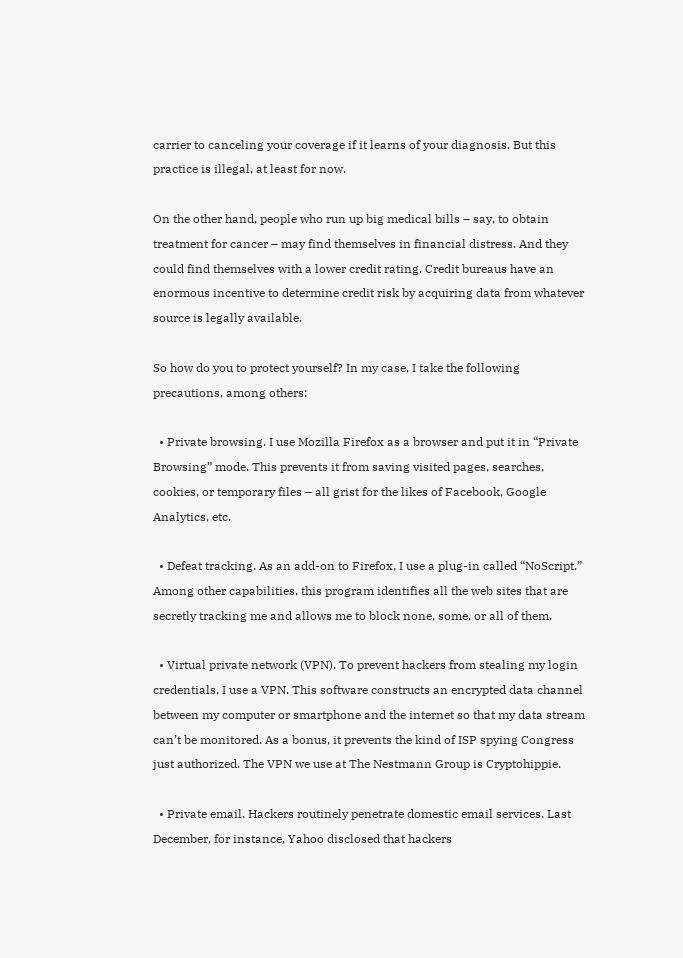carrier to canceling your coverage if it learns of your diagnosis. But this practice is illegal, at least for now.

On the other hand, people who run up big medical bills – say, to obtain treatment for cancer – may find themselves in financial distress. And they could find themselves with a lower credit rating. Credit bureaus have an enormous incentive to determine credit risk by acquiring data from whatever source is legally available.

So how do you to protect yourself? In my case, I take the following precautions, among others:

  • Private browsing. I use Mozilla Firefox as a browser and put it in “Private Browsing” mode. This prevents it from saving visited pages, searches, cookies, or temporary files – all grist for the likes of Facebook, Google Analytics, etc.

  • Defeat tracking. As an add-on to Firefox, I use a plug-in called “NoScript.” Among other capabilities, this program identifies all the web sites that are secretly tracking me and allows me to block none, some, or all of them.

  • Virtual private network (VPN). To prevent hackers from stealing my login credentials, I use a VPN. This software constructs an encrypted data channel between my computer or smartphone and the internet so that my data stream can’t be monitored. As a bonus, it prevents the kind of ISP spying Congress just authorized. The VPN we use at The Nestmann Group is Cryptohippie.

  • Private email. Hackers routinely penetrate domestic email services. Last December, for instance, Yahoo disclosed that hackers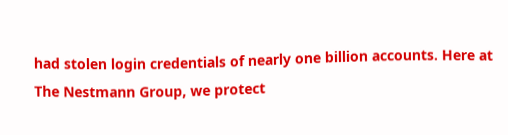had stolen login credentials of nearly one billion accounts. Here at The Nestmann Group, we protect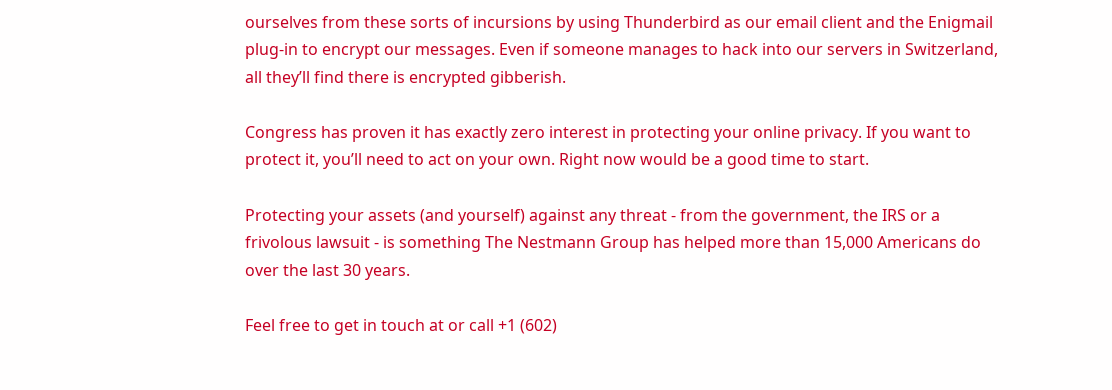ourselves from these sorts of incursions by using Thunderbird as our email client and the Enigmail plug-in to encrypt our messages. Even if someone manages to hack into our servers in Switzerland, all they’ll find there is encrypted gibberish.

Congress has proven it has exactly zero interest in protecting your online privacy. If you want to protect it, you’ll need to act on your own. Right now would be a good time to start.

Protecting your assets (and yourself) against any threat - from the government, the IRS or a frivolous lawsuit - is something The Nestmann Group has helped more than 15,000 Americans do over the last 30 years.

Feel free to get in touch at or call +1 (602)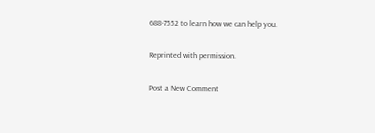688-7552 to learn how we can help you.

Reprinted with permission.

Post a New Comment